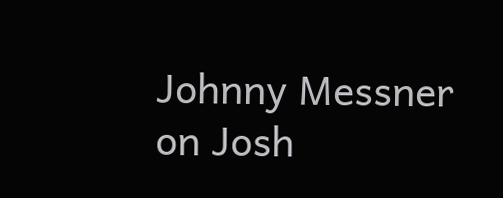Johnny Messner on Josh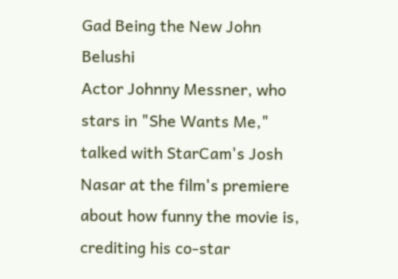Gad Being the New John Belushi
Actor Johnny Messner, who stars in "She Wants Me," talked with StarCam's Josh Nasar at the film's premiere about how funny the movie is, crediting his co-star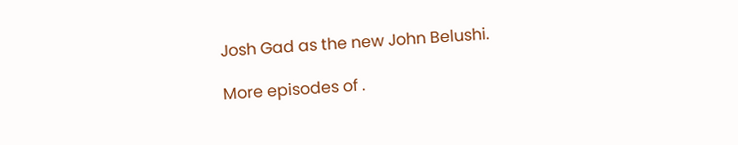Josh Gad as the new John Belushi.

More episodes of .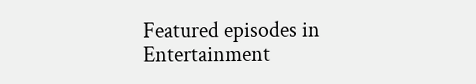Featured episodes in Entertainment